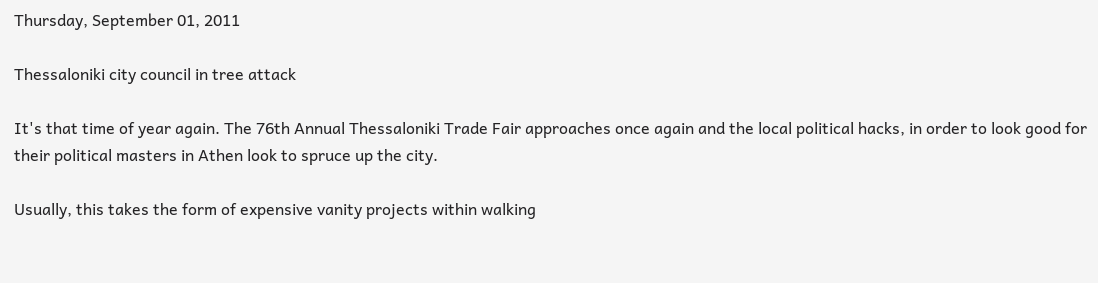Thursday, September 01, 2011

Thessaloniki city council in tree attack

It's that time of year again. The 76th Annual Thessaloniki Trade Fair approaches once again and the local political hacks, in order to look good for their political masters in Athen look to spruce up the city.

Usually, this takes the form of expensive vanity projects within walking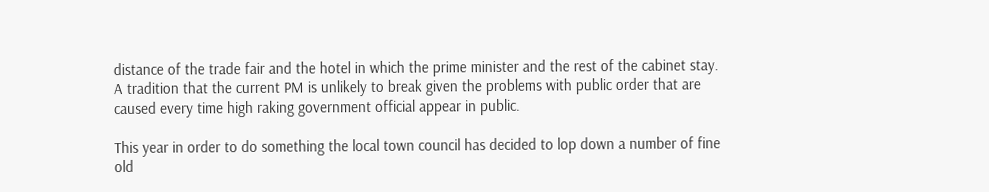distance of the trade fair and the hotel in which the prime minister and the rest of the cabinet stay. A tradition that the current PM is unlikely to break given the problems with public order that are caused every time high raking government official appear in public.

This year in order to do something the local town council has decided to lop down a number of fine old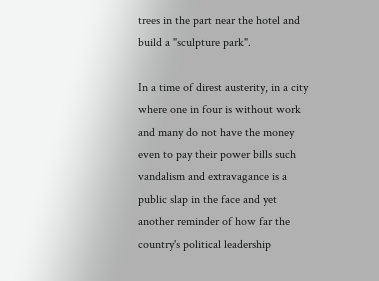trees in the part near the hotel and build a "sculpture park".

In a time of direst austerity, in a city where one in four is without work and many do not have the money even to pay their power bills such vandalism and extravagance is a public slap in the face and yet another reminder of how far the country's political leadership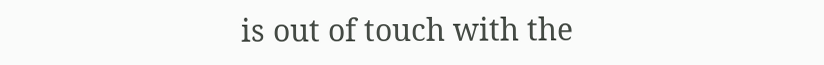is out of touch with the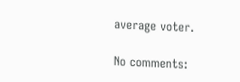average voter.

No comments: